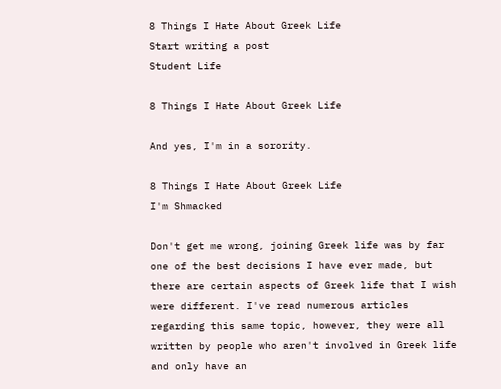8 Things I Hate About Greek Life
Start writing a post
Student Life

8 Things I Hate About Greek Life

And yes, I'm in a sorority.

8 Things I Hate About Greek Life
I'm Shmacked

Don't get me wrong, joining Greek life was by far one of the best decisions I have ever made, but there are certain aspects of Greek life that I wish were different. I've read numerous articles regarding this same topic, however, they were all written by people who aren't involved in Greek life and only have an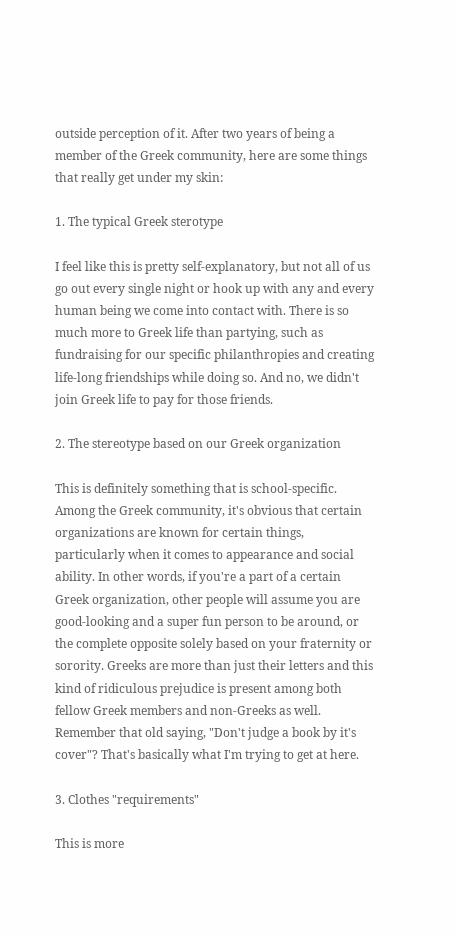outside perception of it. After two years of being a member of the Greek community, here are some things that really get under my skin:

1. The typical Greek sterotype

I feel like this is pretty self-explanatory, but not all of us go out every single night or hook up with any and every human being we come into contact with. There is so much more to Greek life than partying, such as fundraising for our specific philanthropies and creating life-long friendships while doing so. And no, we didn't join Greek life to pay for those friends.

2. The stereotype based on our Greek organization

This is definitely something that is school-specific. Among the Greek community, it's obvious that certain organizations are known for certain things, particularly when it comes to appearance and social ability. In other words, if you're a part of a certain Greek organization, other people will assume you are good-looking and a super fun person to be around, or the complete opposite solely based on your fraternity or sorority. Greeks are more than just their letters and this kind of ridiculous prejudice is present among both fellow Greek members and non-Greeks as well. Remember that old saying, "Don't judge a book by it's cover"? That's basically what I'm trying to get at here.

3. Clothes "requirements"

This is more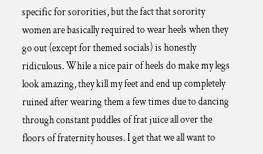specific for sororities, but the fact that sorority women are basically required to wear heels when they go out (except for themed socials) is honestly ridiculous. While a nice pair of heels do make my legs look amazing, they kill my feet and end up completely ruined after wearing them a few times due to dancing through constant puddles of frat juice all over the floors of fraternity houses. I get that we all want to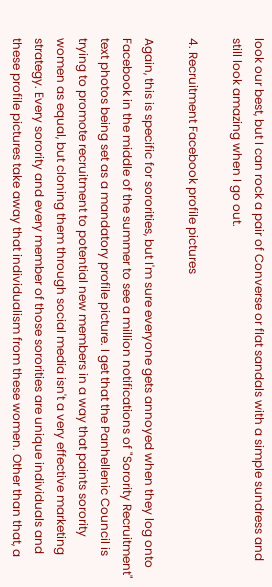look our best, but I can rock a pair of Converse or flat sandals with a simple sundress and still look amazing when I go out.

4. Recruitment Facebook profile pictures

Again, this is specific for sororities, but I'm sure everyone gets annoyed when they log onto Facebook in the middle of the summer to see a million notifications of "Sorority Recruitment" text photos being set as a mandatory profile picture. I get that the Panhellenic Council is trying to promote recruitment to potential new members in a way that paints sorority women as equal, but cloning them through social media isn't a very effective marketing strategy. Every sorority and every member of those sororities are unique individuals and these profile pictures take away that individualism from these women. Other than that, a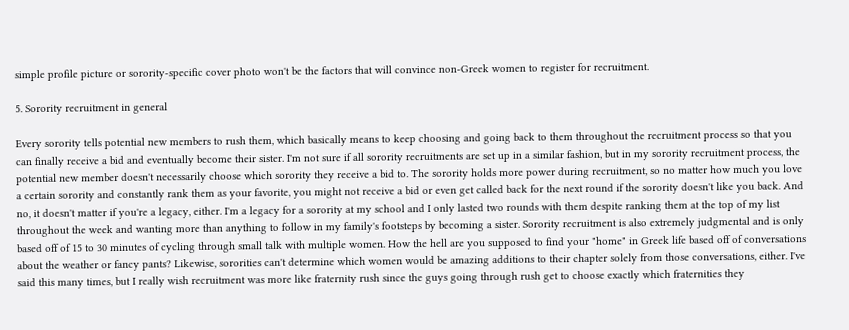simple profile picture or sorority-specific cover photo won't be the factors that will convince non-Greek women to register for recruitment.

5. Sorority recruitment in general

Every sorority tells potential new members to rush them, which basically means to keep choosing and going back to them throughout the recruitment process so that you can finally receive a bid and eventually become their sister. I'm not sure if all sorority recruitments are set up in a similar fashion, but in my sorority recruitment process, the potential new member doesn't necessarily choose which sorority they receive a bid to. The sorority holds more power during recruitment, so no matter how much you love a certain sorority and constantly rank them as your favorite, you might not receive a bid or even get called back for the next round if the sorority doesn't like you back. And no, it doesn't matter if you're a legacy, either. I'm a legacy for a sorority at my school and I only lasted two rounds with them despite ranking them at the top of my list throughout the week and wanting more than anything to follow in my family's footsteps by becoming a sister. Sorority recruitment is also extremely judgmental and is only based off of 15 to 30 minutes of cycling through small talk with multiple women. How the hell are you supposed to find your "home" in Greek life based off of conversations about the weather or fancy pants? Likewise, sororities can't determine which women would be amazing additions to their chapter solely from those conversations, either. I've said this many times, but I really wish recruitment was more like fraternity rush since the guys going through rush get to choose exactly which fraternities they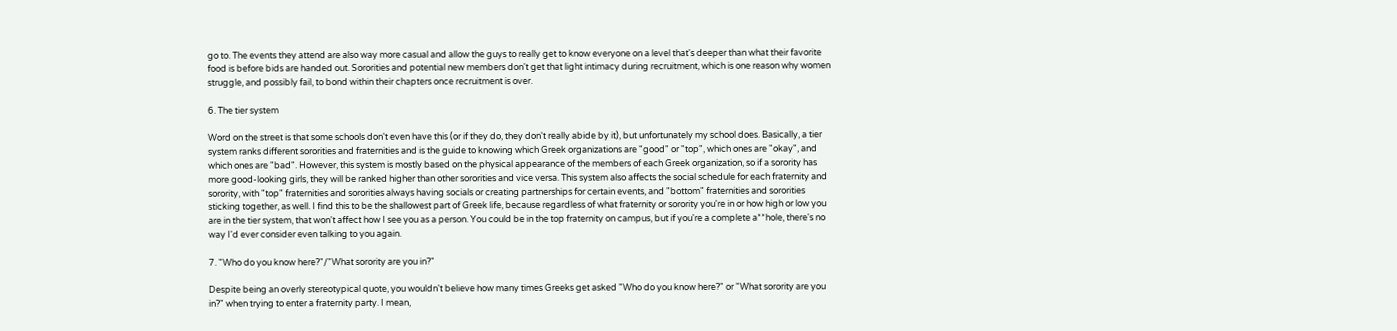go to. The events they attend are also way more casual and allow the guys to really get to know everyone on a level that's deeper than what their favorite food is before bids are handed out. Sororities and potential new members don't get that light intimacy during recruitment, which is one reason why women struggle, and possibly fail, to bond within their chapters once recruitment is over.

6. The tier system

Word on the street is that some schools don't even have this (or if they do, they don't really abide by it), but unfortunately my school does. Basically, a tier system ranks different sororities and fraternities and is the guide to knowing which Greek organizations are "good" or "top", which ones are "okay", and which ones are "bad". However, this system is mostly based on the physical appearance of the members of each Greek organization, so if a sorority has more good-looking girls, they will be ranked higher than other sororities and vice versa. This system also affects the social schedule for each fraternity and sorority, with "top" fraternities and sororities always having socials or creating partnerships for certain events, and "bottom" fraternities and sororities sticking together, as well. I find this to be the shallowest part of Greek life, because regardless of what fraternity or sorority you're in or how high or low you are in the tier system, that won't affect how I see you as a person. You could be in the top fraternity on campus, but if you're a complete a**hole, there's no way I'd ever consider even talking to you again.

7. "Who do you know here?"/"What sorority are you in?"

Despite being an overly stereotypical quote, you wouldn't believe how many times Greeks get asked "Who do you know here?" or "What sorority are you in?" when trying to enter a fraternity party. I mean,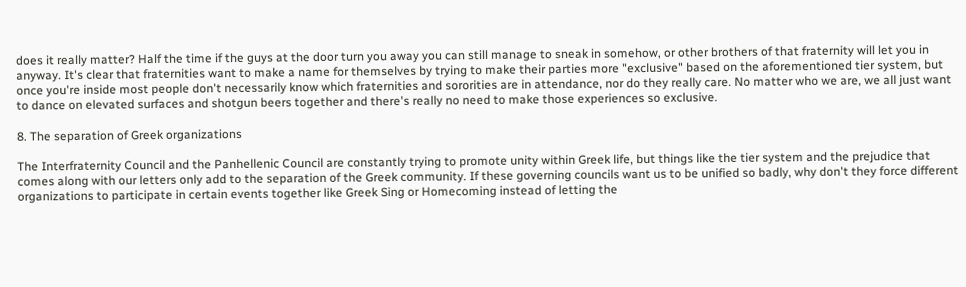does it really matter? Half the time if the guys at the door turn you away you can still manage to sneak in somehow, or other brothers of that fraternity will let you in anyway. It's clear that fraternities want to make a name for themselves by trying to make their parties more "exclusive" based on the aforementioned tier system, but once you're inside most people don't necessarily know which fraternities and sororities are in attendance, nor do they really care. No matter who we are, we all just want to dance on elevated surfaces and shotgun beers together and there's really no need to make those experiences so exclusive.

8. The separation of Greek organizations

The Interfraternity Council and the Panhellenic Council are constantly trying to promote unity within Greek life, but things like the tier system and the prejudice that comes along with our letters only add to the separation of the Greek community. If these governing councils want us to be unified so badly, why don't they force different organizations to participate in certain events together like Greek Sing or Homecoming instead of letting the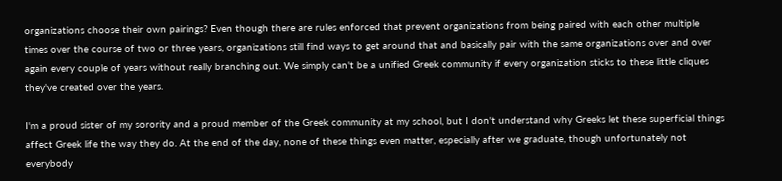organizations choose their own pairings? Even though there are rules enforced that prevent organizations from being paired with each other multiple times over the course of two or three years, organizations still find ways to get around that and basically pair with the same organizations over and over again every couple of years without really branching out. We simply can't be a unified Greek community if every organization sticks to these little cliques they've created over the years.

I'm a proud sister of my sorority and a proud member of the Greek community at my school, but I don't understand why Greeks let these superficial things affect Greek life the way they do. At the end of the day, none of these things even matter, especially after we graduate, though unfortunately not everybody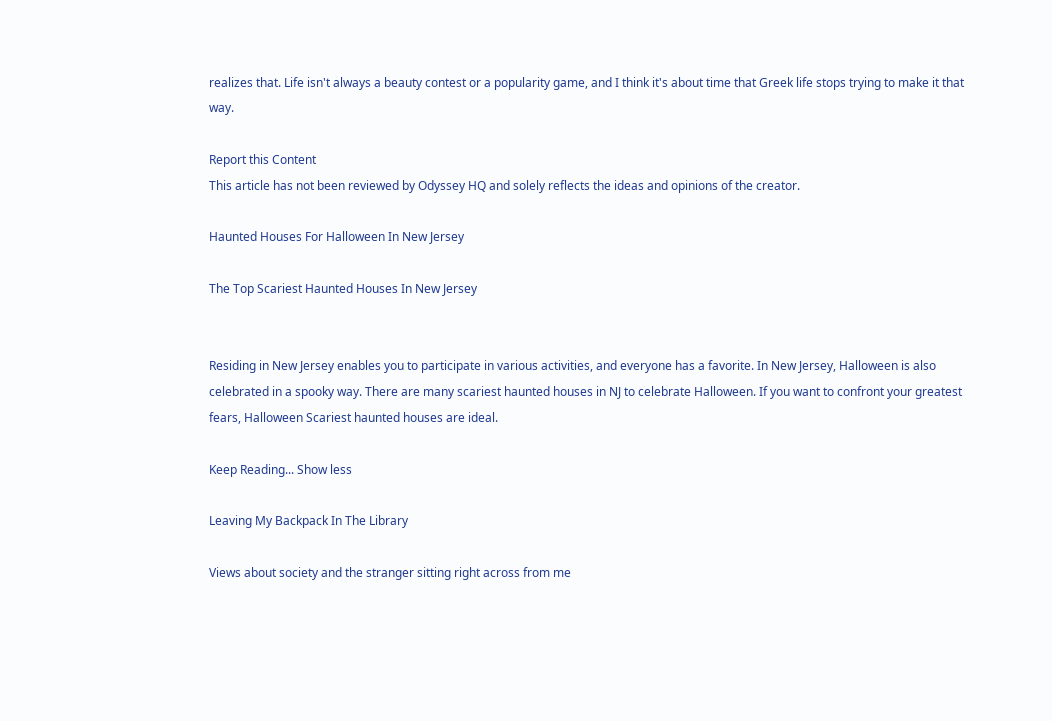realizes that. Life isn't always a beauty contest or a popularity game, and I think it's about time that Greek life stops trying to make it that way.

Report this Content
This article has not been reviewed by Odyssey HQ and solely reflects the ideas and opinions of the creator.

Haunted Houses For Halloween In New Jersey

The Top Scariest Haunted Houses In New Jersey


Residing in New Jersey enables you to participate in various activities, and everyone has a favorite. In New Jersey, Halloween is also celebrated in a spooky way. There are many scariest haunted houses in NJ to celebrate Halloween. If you want to confront your greatest fears, Halloween Scariest haunted houses are ideal.

Keep Reading... Show less

Leaving My Backpack In The Library

Views about society and the stranger sitting right across from me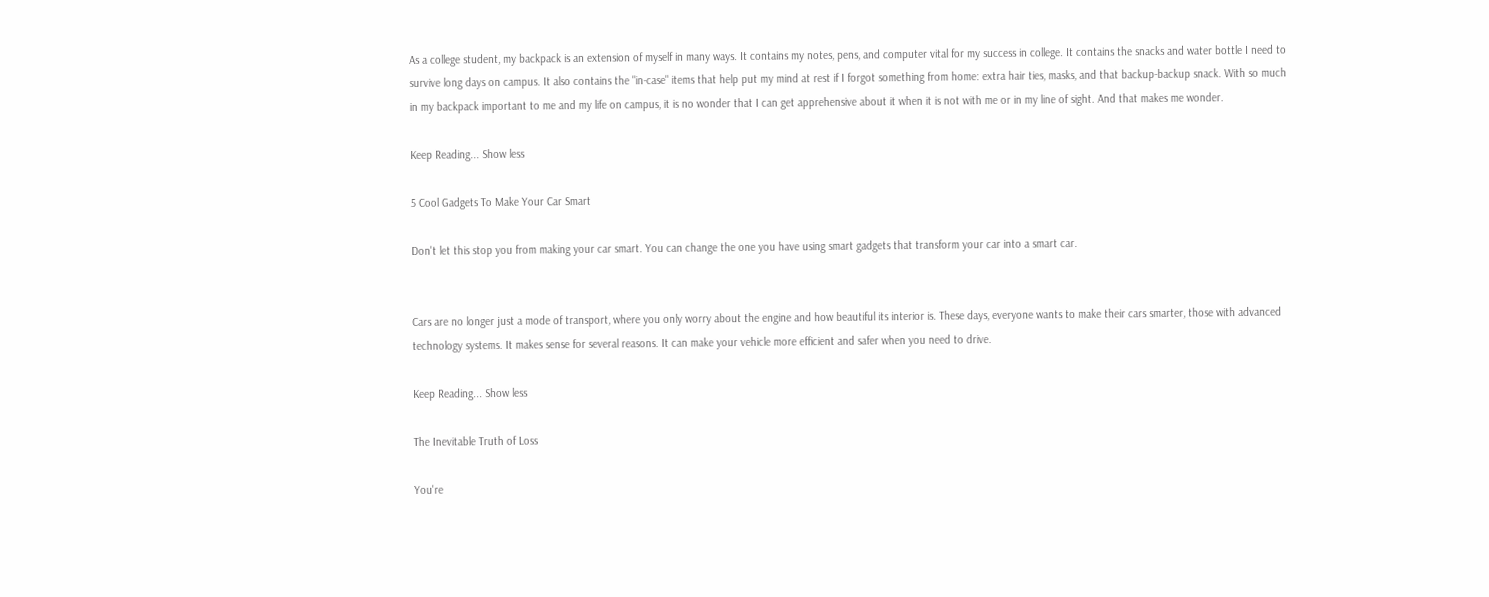As a college student, my backpack is an extension of myself in many ways. It contains my notes, pens, and computer vital for my success in college. It contains the snacks and water bottle I need to survive long days on campus. It also contains the "in-case" items that help put my mind at rest if I forgot something from home: extra hair ties, masks, and that backup-backup snack. With so much in my backpack important to me and my life on campus, it is no wonder that I can get apprehensive about it when it is not with me or in my line of sight. And that makes me wonder.

Keep Reading... Show less

5 Cool Gadgets To Make Your Car Smart

Don't let this stop you from making your car smart. You can change the one you have using smart gadgets that transform your car into a smart car.


Cars are no longer just a mode of transport, where you only worry about the engine and how beautiful its interior is. These days, everyone wants to make their cars smarter, those with advanced technology systems. It makes sense for several reasons. It can make your vehicle more efficient and safer when you need to drive.

Keep Reading... Show less

The Inevitable Truth of Loss

You're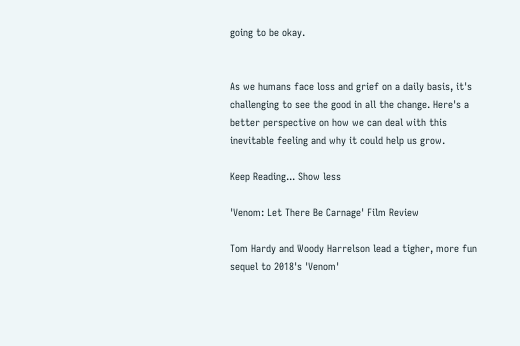going to be okay.


As we humans face loss and grief on a daily basis, it's challenging to see the good in all the change. Here's a better perspective on how we can deal with this inevitable feeling and why it could help us grow.

Keep Reading... Show less

'Venom: Let There Be Carnage' Film Review

Tom Hardy and Woody Harrelson lead a tigher, more fun sequel to 2018's 'Venom'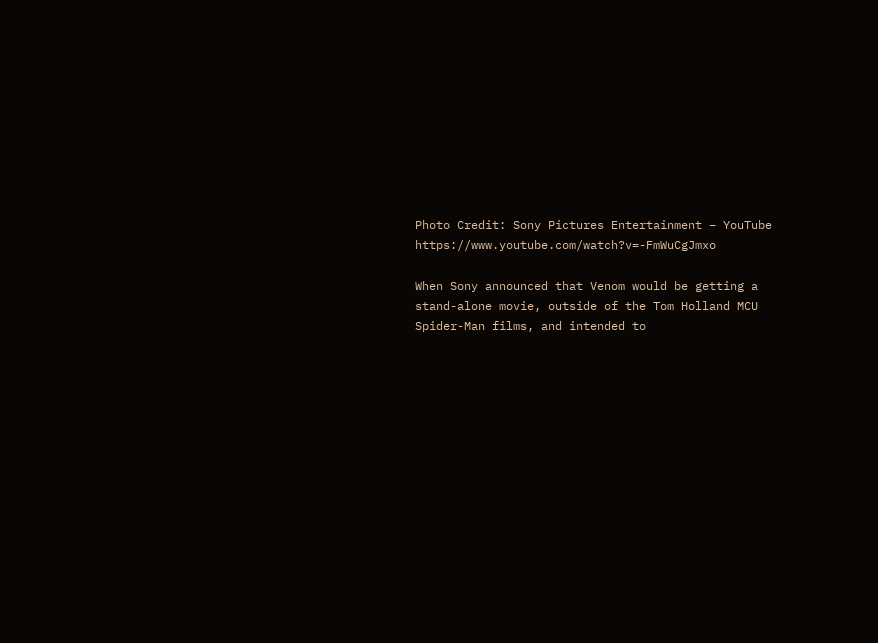Photo Credit: Sony Pictures Entertainment – YouTube https://www.youtube.com/watch?v=-FmWuCgJmxo

When Sony announced that Venom would be getting a stand-alone movie, outside of the Tom Holland MCU Spider-Man films, and intended to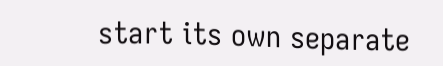start its own separate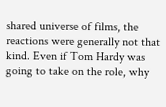shared universe of films, the reactions were generally not that kind. Even if Tom Hardy was going to take on the role, why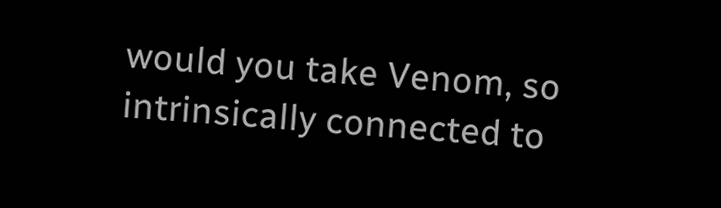would you take Venom, so intrinsically connected to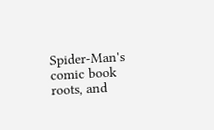Spider-Man's comic book roots, and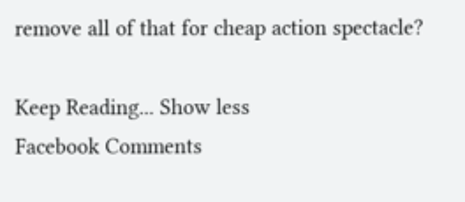remove all of that for cheap action spectacle?

Keep Reading... Show less
Facebook Comments